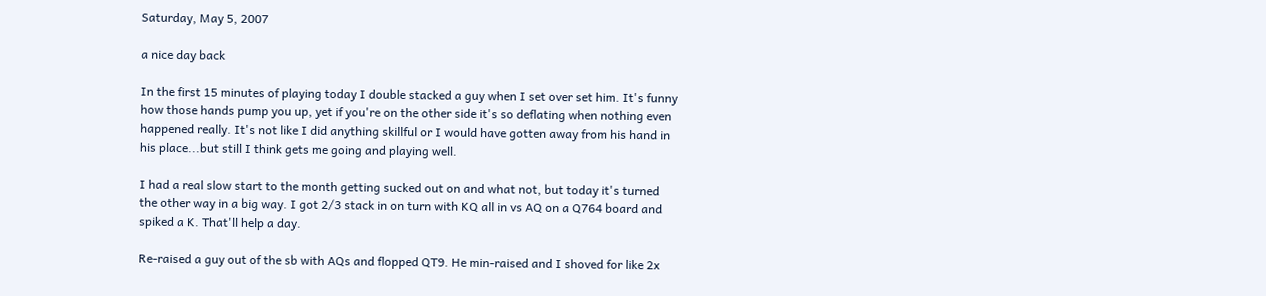Saturday, May 5, 2007

a nice day back

In the first 15 minutes of playing today I double stacked a guy when I set over set him. It's funny how those hands pump you up, yet if you're on the other side it's so deflating when nothing even happened really. It's not like I did anything skillful or I would have gotten away from his hand in his place...but still I think gets me going and playing well.

I had a real slow start to the month getting sucked out on and what not, but today it's turned the other way in a big way. I got 2/3 stack in on turn with KQ all in vs AQ on a Q764 board and spiked a K. That'll help a day.

Re-raised a guy out of the sb with AQs and flopped QT9. He min-raised and I shoved for like 2x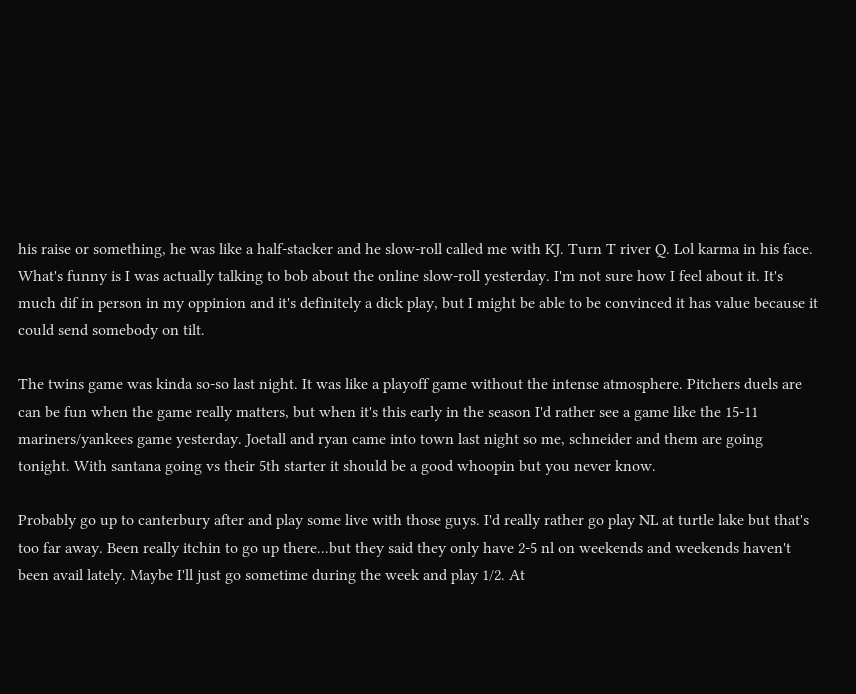his raise or something, he was like a half-stacker and he slow-roll called me with KJ. Turn T river Q. Lol karma in his face. What's funny is I was actually talking to bob about the online slow-roll yesterday. I'm not sure how I feel about it. It's much dif in person in my oppinion and it's definitely a dick play, but I might be able to be convinced it has value because it could send somebody on tilt.

The twins game was kinda so-so last night. It was like a playoff game without the intense atmosphere. Pitchers duels are can be fun when the game really matters, but when it's this early in the season I'd rather see a game like the 15-11 mariners/yankees game yesterday. Joetall and ryan came into town last night so me, schneider and them are going tonight. With santana going vs their 5th starter it should be a good whoopin but you never know.

Probably go up to canterbury after and play some live with those guys. I'd really rather go play NL at turtle lake but that's too far away. Been really itchin to go up there...but they said they only have 2-5 nl on weekends and weekends haven't been avail lately. Maybe I'll just go sometime during the week and play 1/2. At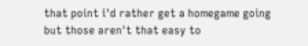that point i'd rather get a homegame going but those aren't that easy to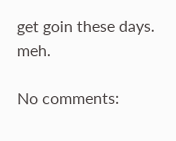get goin these days. meh.

No comments: